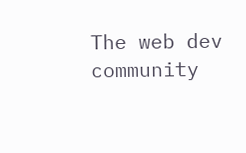The web dev community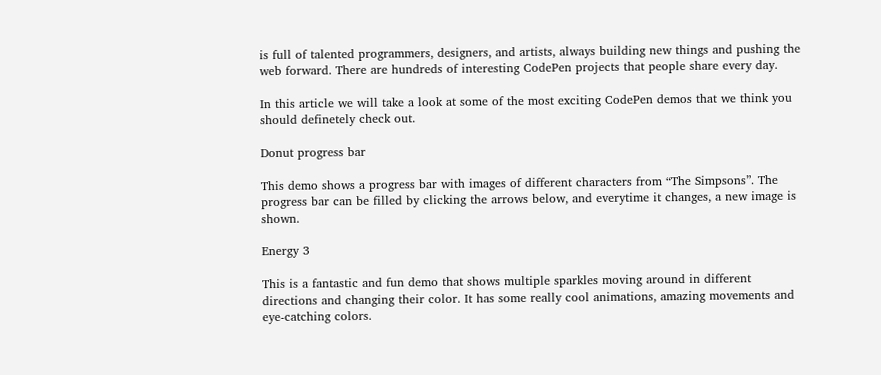is full of talented programmers, designers, and artists, always building new things and pushing the web forward. There are hundreds of interesting CodePen projects that people share every day.

In this article we will take a look at some of the most exciting CodePen demos that we think you should definetely check out.

Donut progress bar

This demo shows a progress bar with images of different characters from “The Simpsons”. The progress bar can be filled by clicking the arrows below, and everytime it changes, a new image is shown.

Energy 3

This is a fantastic and fun demo that shows multiple sparkles moving around in different directions and changing their color. It has some really cool animations, amazing movements and eye-catching colors.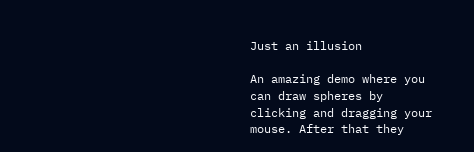Just an illusion

An amazing demo where you can draw spheres by clicking and dragging your mouse. After that they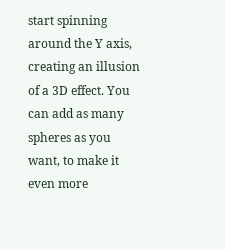start spinning around the Y axis, creating an illusion of a 3D effect. You can add as many spheres as you want, to make it even more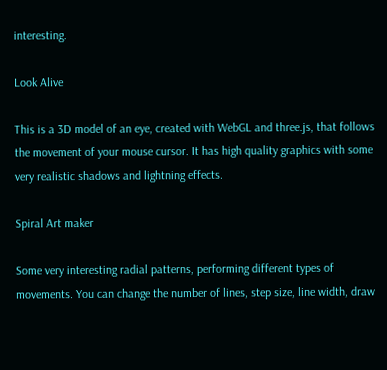interesting.

Look Alive

This is a 3D model of an eye, created with WebGL and three.js, that follows the movement of your mouse cursor. It has high quality graphics with some very realistic shadows and lightning effects.

Spiral Art maker

Some very interesting radial patterns, performing different types of movements. You can change the number of lines, step size, line width, draw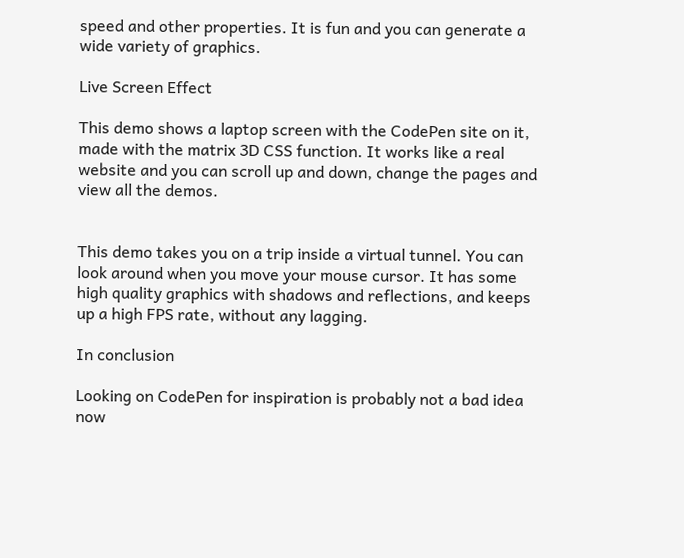speed and other properties. It is fun and you can generate a wide variety of graphics.

Live Screen Effect

This demo shows a laptop screen with the CodePen site on it, made with the matrix 3D CSS function. It works like a real website and you can scroll up and down, change the pages and view all the demos.


This demo takes you on a trip inside a virtual tunnel. You can look around when you move your mouse cursor. It has some high quality graphics with shadows and reflections, and keeps up a high FPS rate, without any lagging.

In conclusion

Looking on CodePen for inspiration is probably not a bad idea now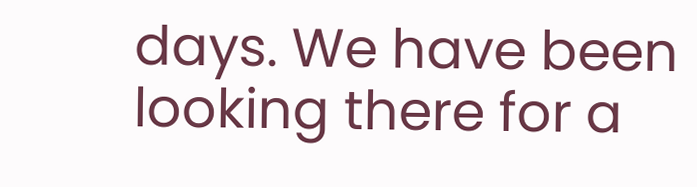days. We have been looking there for a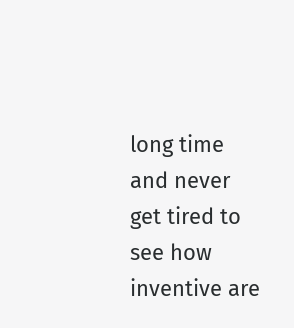long time and never get tired to see how inventive are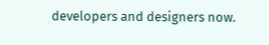developers and designers now.